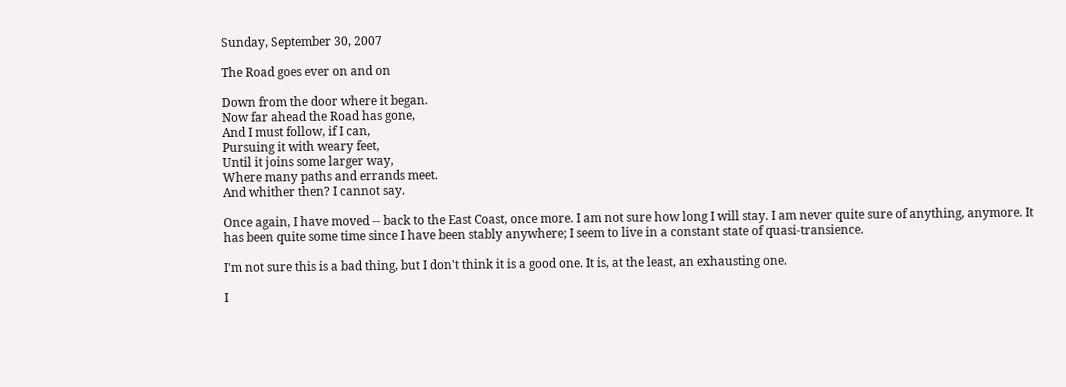Sunday, September 30, 2007

The Road goes ever on and on

Down from the door where it began.
Now far ahead the Road has gone,
And I must follow, if I can,
Pursuing it with weary feet,
Until it joins some larger way,
Where many paths and errands meet.
And whither then? I cannot say.

Once again, I have moved -- back to the East Coast, once more. I am not sure how long I will stay. I am never quite sure of anything, anymore. It has been quite some time since I have been stably anywhere; I seem to live in a constant state of quasi-transience.

I'm not sure this is a bad thing, but I don't think it is a good one. It is, at the least, an exhausting one.

I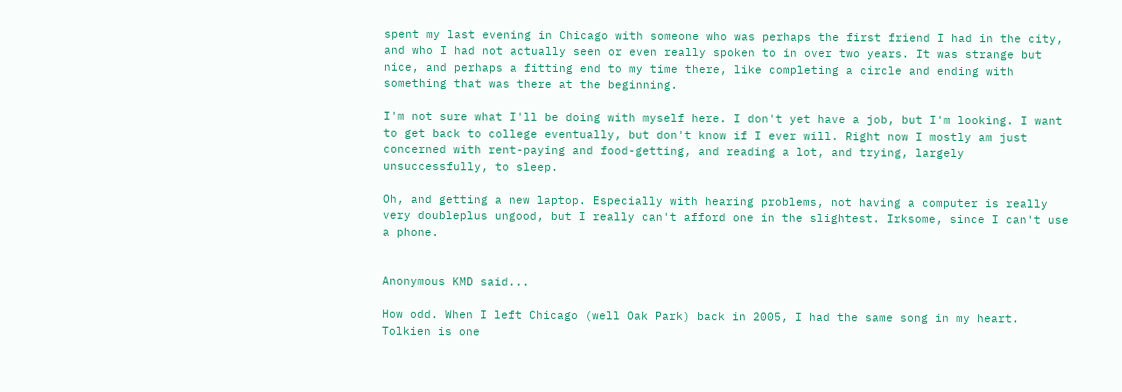spent my last evening in Chicago with someone who was perhaps the first friend I had in the city, and who I had not actually seen or even really spoken to in over two years. It was strange but nice, and perhaps a fitting end to my time there, like completing a circle and ending with something that was there at the beginning.

I'm not sure what I'll be doing with myself here. I don't yet have a job, but I'm looking. I want to get back to college eventually, but don't know if I ever will. Right now I mostly am just concerned with rent-paying and food-getting, and reading a lot, and trying, largely unsuccessfully, to sleep.

Oh, and getting a new laptop. Especially with hearing problems, not having a computer is really very doubleplus ungood, but I really can't afford one in the slightest. Irksome, since I can't use a phone.


Anonymous KMD said...

How odd. When I left Chicago (well Oak Park) back in 2005, I had the same song in my heart. Tolkien is one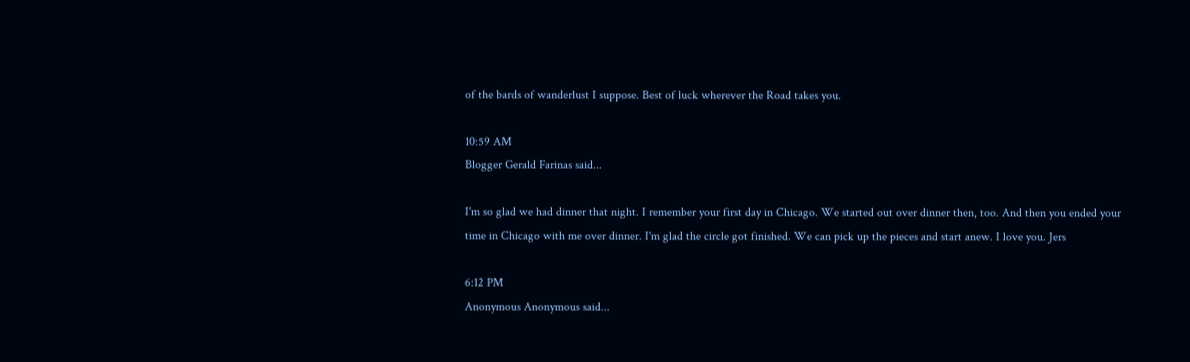of the bards of wanderlust I suppose. Best of luck wherever the Road takes you.

10:59 AM
Blogger Gerald Farinas said...

I'm so glad we had dinner that night. I remember your first day in Chicago. We started out over dinner then, too. And then you ended your time in Chicago with me over dinner. I'm glad the circle got finished. We can pick up the pieces and start anew. I love you. Jers

6:12 PM
Anonymous Anonymous said...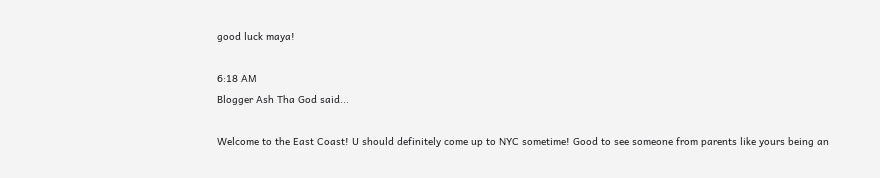good luck maya!

6:18 AM
Blogger Ash Tha God said...

Welcome to the East Coast! U should definitely come up to NYC sometime! Good to see someone from parents like yours being an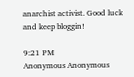anarchist activist. Good luck and keep bloggin!

9:21 PM
Anonymous Anonymous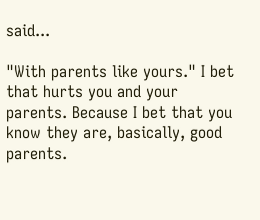said...

"With parents like yours." I bet that hurts you and your parents. Because I bet that you know they are, basically, good parents.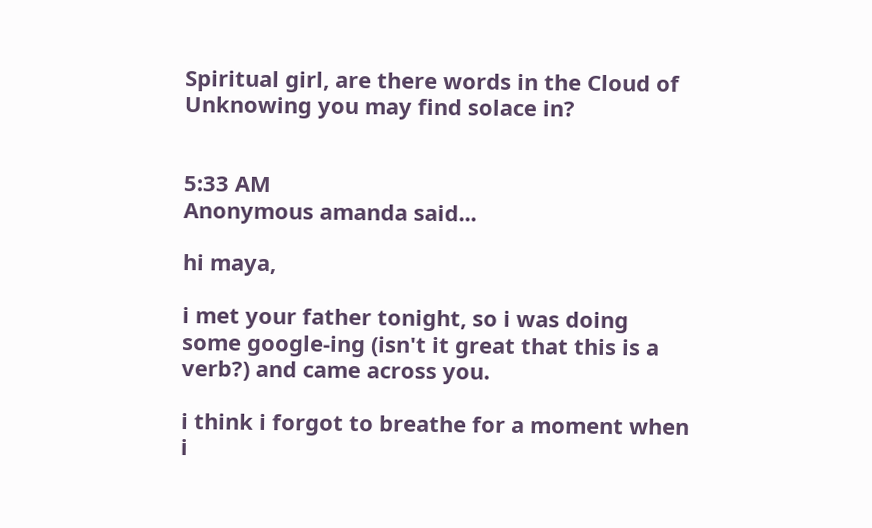Spiritual girl, are there words in the Cloud of Unknowing you may find solace in?


5:33 AM
Anonymous amanda said...

hi maya,

i met your father tonight, so i was doing some google-ing (isn't it great that this is a verb?) and came across you.

i think i forgot to breathe for a moment when i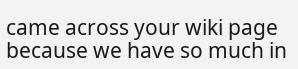came across your wiki page because we have so much in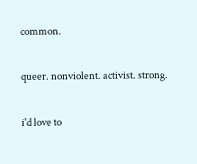common.

queer. nonviolent. activist. strong.

i'd love to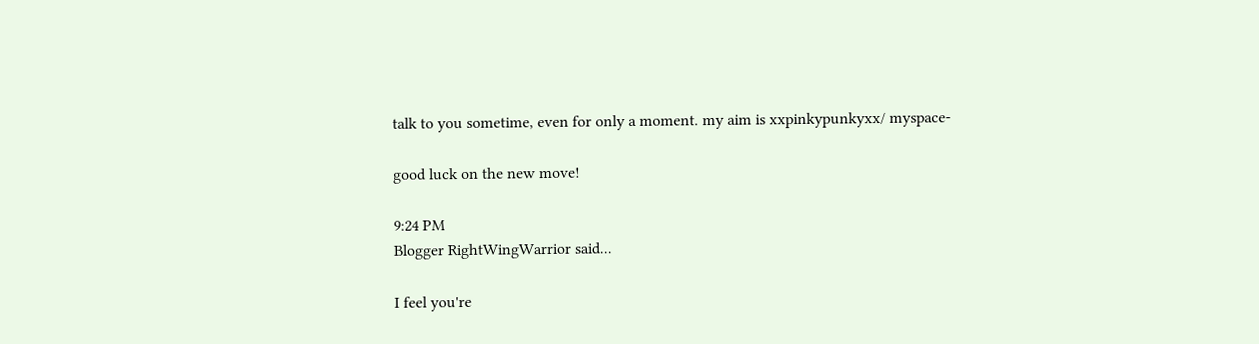talk to you sometime, even for only a moment. my aim is xxpinkypunkyxx/ myspace-

good luck on the new move!

9:24 PM
Blogger RightWingWarrior said...

I feel you're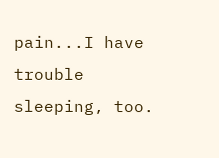pain...I have trouble sleeping, too.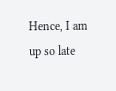Hence, I am up so late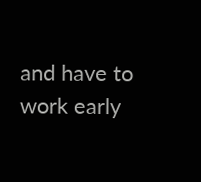and have to work early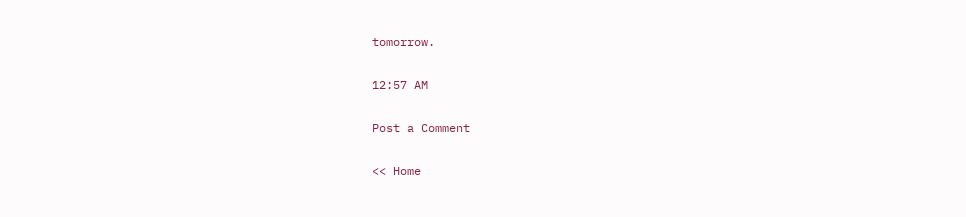tomorrow.

12:57 AM

Post a Comment

<< Home